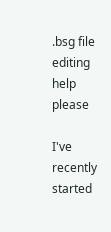.bsg file editing help please

I've recently started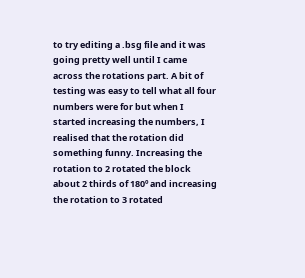to try editing a .bsg file and it was going pretty well until I came across the rotations part. A bit of testing was easy to tell what all four numbers were for but when I started increasing the numbers, I realised that the rotation did something funny. Increasing the rotation to 2 rotated the block about 2 thirds of 180º and increasing the rotation to 3 rotated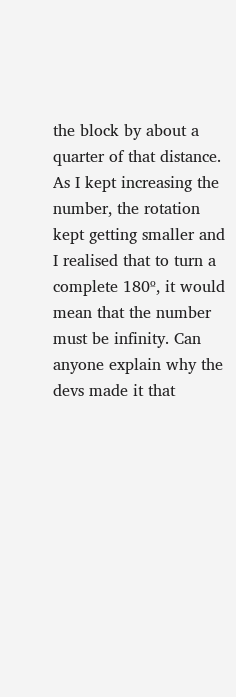the block by about a quarter of that distance. As I kept increasing the number, the rotation kept getting smaller and I realised that to turn a complete 180º, it would mean that the number must be infinity. Can anyone explain why the devs made it that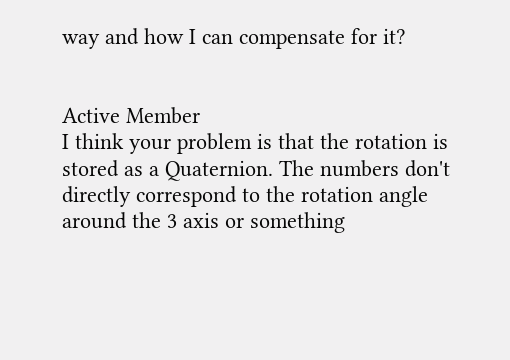way and how I can compensate for it?


Active Member
I think your problem is that the rotation is stored as a Quaternion. The numbers don't directly correspond to the rotation angle around the 3 axis or something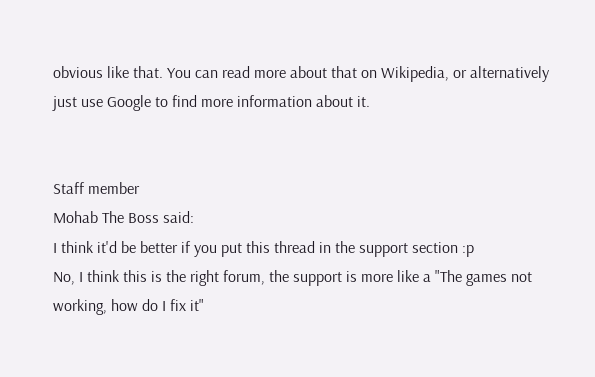obvious like that. You can read more about that on Wikipedia, or alternatively just use Google to find more information about it.


Staff member
Mohab The Boss said:
I think it'd be better if you put this thread in the support section :p
No, I think this is the right forum, the support is more like a "The games not working, how do I fix it"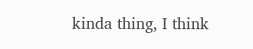kinda thing, I think